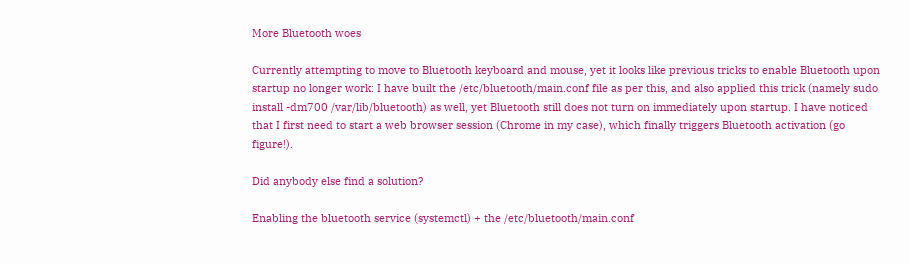More Bluetooth woes

Currently attempting to move to Bluetooth keyboard and mouse, yet it looks like previous tricks to enable Bluetooth upon startup no longer work: I have built the /etc/bluetooth/main.conf file as per this, and also applied this trick (namely sudo install -dm700 /var/lib/bluetooth) as well, yet Bluetooth still does not turn on immediately upon startup. I have noticed that I first need to start a web browser session (Chrome in my case), which finally triggers Bluetooth activation (go figure!).

Did anybody else find a solution?

Enabling the bluetooth service (systemctl) + the /etc/bluetooth/main.conf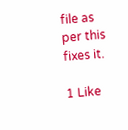file as per this fixes it.

1 Like